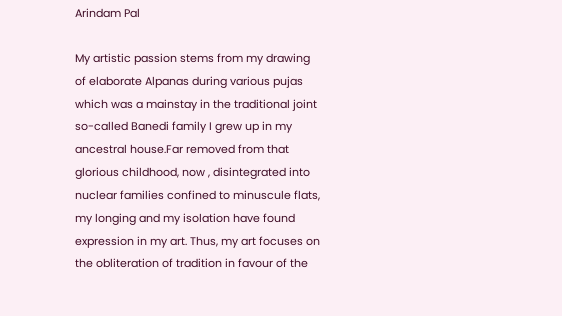Arindam Pal

My artistic passion stems from my drawing of elaborate Alpanas during various pujas which was a mainstay in the traditional joint so-called Banedi family I grew up in my ancestral house.Far removed from that glorious childhood, now , disintegrated into nuclear families confined to minuscule flats, my longing and my isolation have found expression in my art. Thus, my art focuses on the obliteration of tradition in favour of the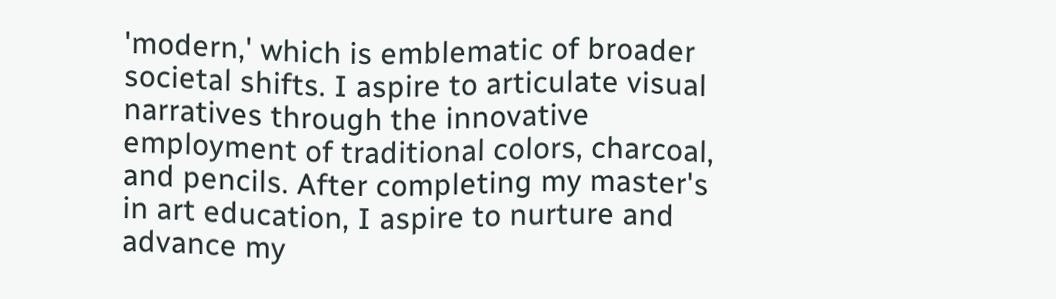'modern,' which is emblematic of broader societal shifts. I aspire to articulate visual narratives through the innovative employment of traditional colors, charcoal, and pencils. After completing my master's in art education, I aspire to nurture and advance my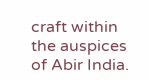craft within the auspices of Abir India.